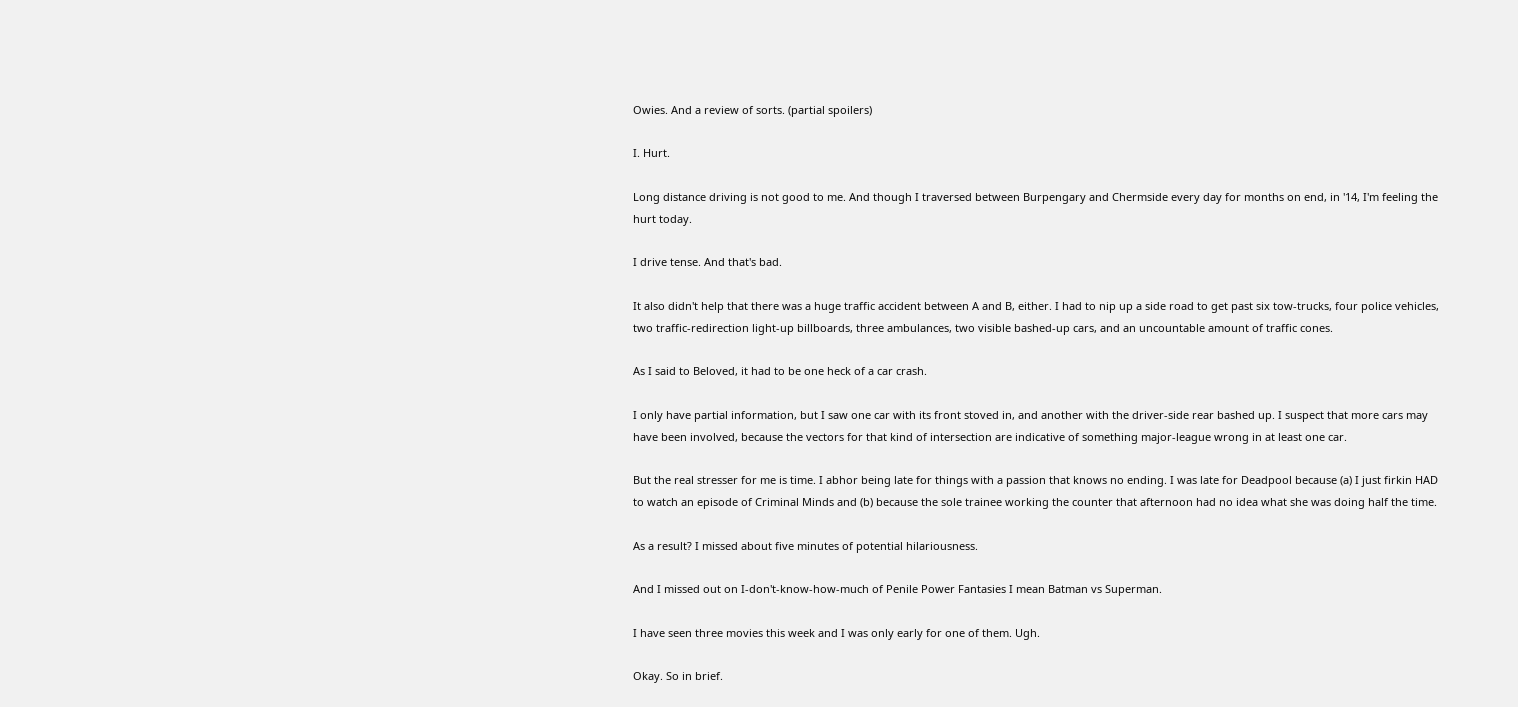Owies. And a review of sorts. (partial spoilers)

I. Hurt.

Long distance driving is not good to me. And though I traversed between Burpengary and Chermside every day for months on end, in '14, I'm feeling the hurt today.

I drive tense. And that's bad.

It also didn't help that there was a huge traffic accident between A and B, either. I had to nip up a side road to get past six tow-trucks, four police vehicles, two traffic-redirection light-up billboards, three ambulances, two visible bashed-up cars, and an uncountable amount of traffic cones.

As I said to Beloved, it had to be one heck of a car crash.

I only have partial information, but I saw one car with its front stoved in, and another with the driver-side rear bashed up. I suspect that more cars may have been involved, because the vectors for that kind of intersection are indicative of something major-league wrong in at least one car.

But the real stresser for me is time. I abhor being late for things with a passion that knows no ending. I was late for Deadpool because (a) I just firkin HAD to watch an episode of Criminal Minds and (b) because the sole trainee working the counter that afternoon had no idea what she was doing half the time.

As a result? I missed about five minutes of potential hilariousness.

And I missed out on I-don't-know-how-much of Penile Power Fantasies I mean Batman vs Superman.

I have seen three movies this week and I was only early for one of them. Ugh.

Okay. So in brief.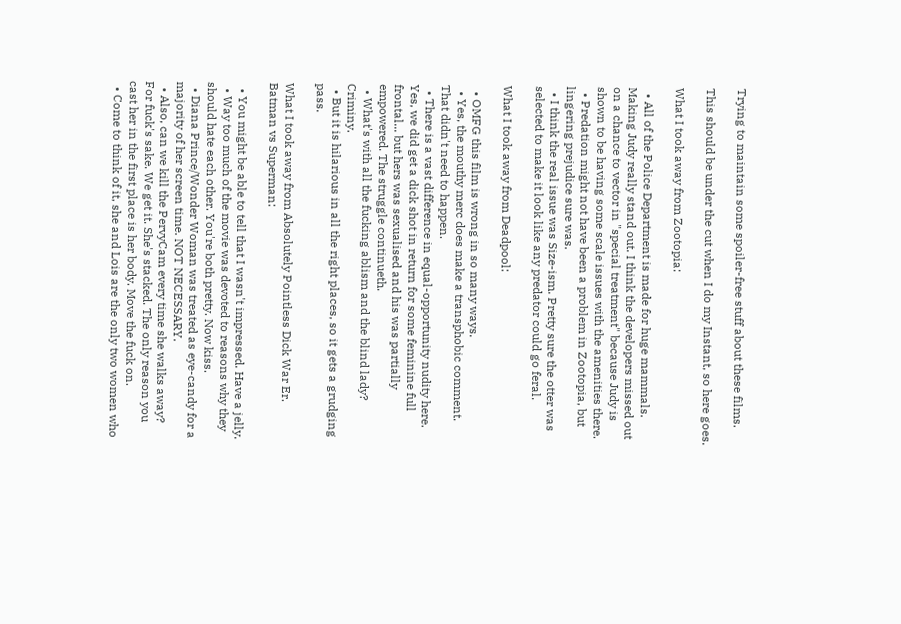Trying to maintain some spoiler-free stuff about these films.

This should be under the cut when I do my Instant, so here goes.

What I took away from Zootopia:

  • All of the Police Department is made for huge mammals. Making Judy really stand out. I think the developers missed out on a chance to vector in "special treatment" because Judy is shown to be having some scale issues with the amenities there.
  • Predation might not have been a problem in Zootopia, but lingering prejudice sure was.
  • I think the real issue was Size-ism. Pretty sure the otter was selected to make it look like any predator could go feral.

What I took away from Deadpool:

  • OMFG this film is wrong in so many ways.
  • Yes, the mouthy merc does make a transphobic comment. That didn't need to happen.
  • There is a vast difference in equal-opportunity nudity here. Yes, we did get a dick shot in return for some feminine full frontal... but hers was sexualised and his was partially empowered. The struggle continueth.
  • What's with all the fucking ablism and the blind lady? Criminy.
  • But it is hilarious in all the right places, so it gets a grudging pass.

What I took away from Absolutely Pointless Dick War Er. Batman vs Superman:

  • You might be able to tell that I wasn't impressed. Have a jelly.
  • Way too much of the movie was devoted to reasons why they should hate each other. You're both pretty. Now kiss.
  • Diana Prince/Wonder Woman was treated as eye-candy for a majority of her screen time. NOT NECESSARY.
  • Also, can we kill the PervyCam every time she walks away? For fuck's sake. We get it. She's stacked. The only reason you cast her in the first place is her body. Move the fuck on.
  • Come to think of it, she and Lois are the only two women who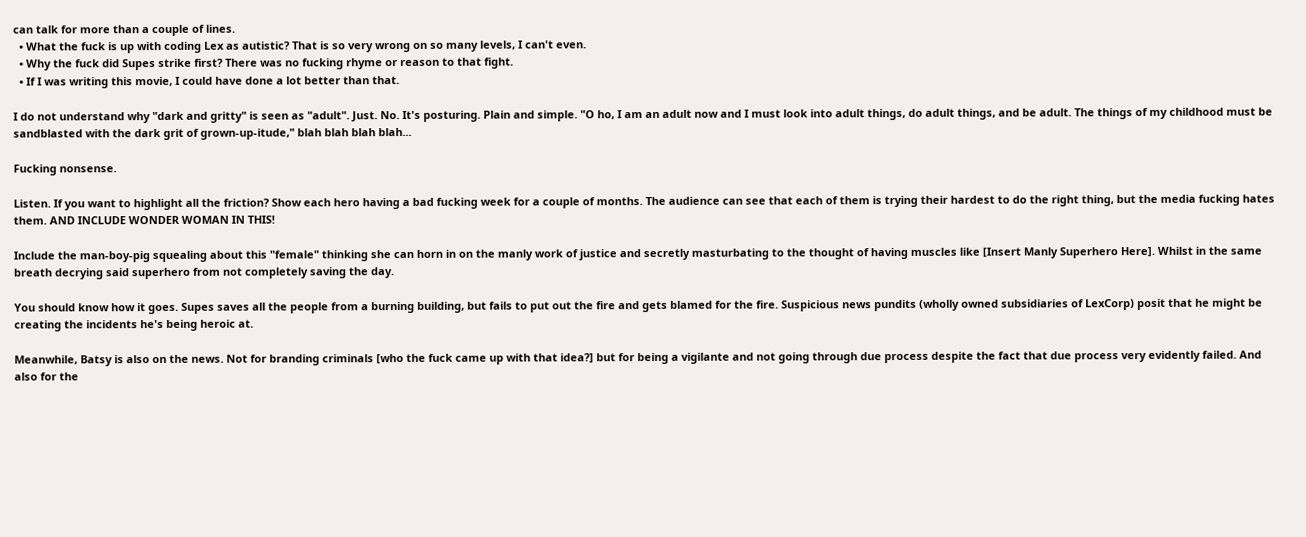can talk for more than a couple of lines.
  • What the fuck is up with coding Lex as autistic? That is so very wrong on so many levels, I can't even.
  • Why the fuck did Supes strike first? There was no fucking rhyme or reason to that fight.
  • If I was writing this movie, I could have done a lot better than that.

I do not understand why "dark and gritty" is seen as "adult". Just. No. It's posturing. Plain and simple. "O ho, I am an adult now and I must look into adult things, do adult things, and be adult. The things of my childhood must be sandblasted with the dark grit of grown-up-itude," blah blah blah blah...

Fucking nonsense.

Listen. If you want to highlight all the friction? Show each hero having a bad fucking week for a couple of months. The audience can see that each of them is trying their hardest to do the right thing, but the media fucking hates them. AND INCLUDE WONDER WOMAN IN THIS!

Include the man-boy-pig squealing about this "female" thinking she can horn in on the manly work of justice and secretly masturbating to the thought of having muscles like [Insert Manly Superhero Here]. Whilst in the same breath decrying said superhero from not completely saving the day.

You should know how it goes. Supes saves all the people from a burning building, but fails to put out the fire and gets blamed for the fire. Suspicious news pundits (wholly owned subsidiaries of LexCorp) posit that he might be creating the incidents he's being heroic at.

Meanwhile, Batsy is also on the news. Not for branding criminals [who the fuck came up with that idea?] but for being a vigilante and not going through due process despite the fact that due process very evidently failed. And also for the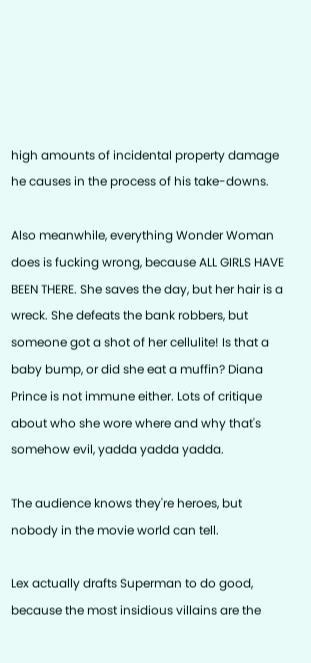high amounts of incidental property damage he causes in the process of his take-downs.

Also meanwhile, everything Wonder Woman does is fucking wrong, because ALL GIRLS HAVE BEEN THERE. She saves the day, but her hair is a wreck. She defeats the bank robbers, but someone got a shot of her cellulite! Is that a baby bump, or did she eat a muffin? Diana Prince is not immune either. Lots of critique about who she wore where and why that's somehow evil, yadda yadda yadda.

The audience knows they're heroes, but nobody in the movie world can tell.

Lex actually drafts Superman to do good, because the most insidious villains are the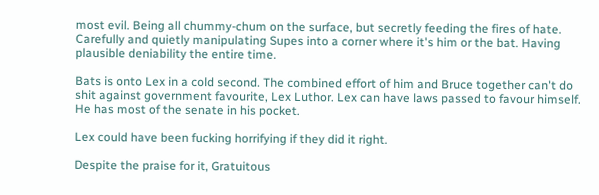most evil. Being all chummy-chum on the surface, but secretly feeding the fires of hate. Carefully and quietly manipulating Supes into a corner where it's him or the bat. Having plausible deniability the entire time.

Bats is onto Lex in a cold second. The combined effort of him and Bruce together can't do shit against government favourite, Lex Luthor. Lex can have laws passed to favour himself. He has most of the senate in his pocket.

Lex could have been fucking horrifying if they did it right.

Despite the praise for it, Gratuitous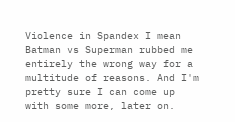Violence in Spandex I mean Batman vs Superman rubbed me entirely the wrong way for a multitude of reasons. And I'm pretty sure I can come up with some more, later on.